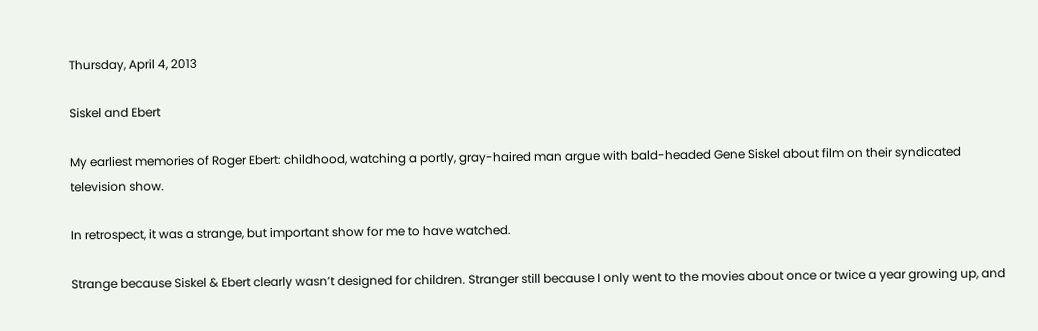Thursday, April 4, 2013

Siskel and Ebert

My earliest memories of Roger Ebert: childhood, watching a portly, gray-haired man argue with bald-headed Gene Siskel about film on their syndicated television show.

In retrospect, it was a strange, but important show for me to have watched.

Strange because Siskel & Ebert clearly wasn’t designed for children. Stranger still because I only went to the movies about once or twice a year growing up, and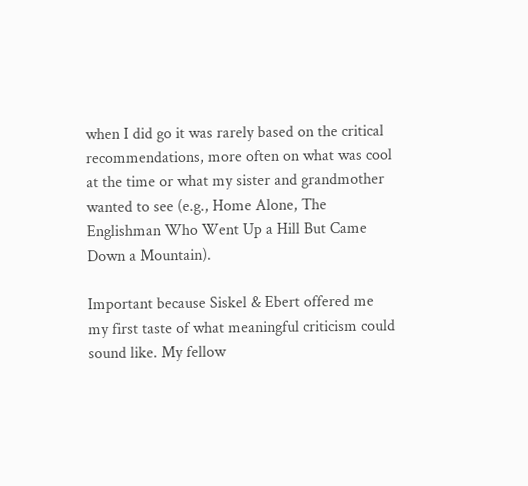when I did go it was rarely based on the critical recommendations, more often on what was cool at the time or what my sister and grandmother wanted to see (e.g., Home Alone, The Englishman Who Went Up a Hill But Came Down a Mountain).

Important because Siskel & Ebert offered me my first taste of what meaningful criticism could sound like. My fellow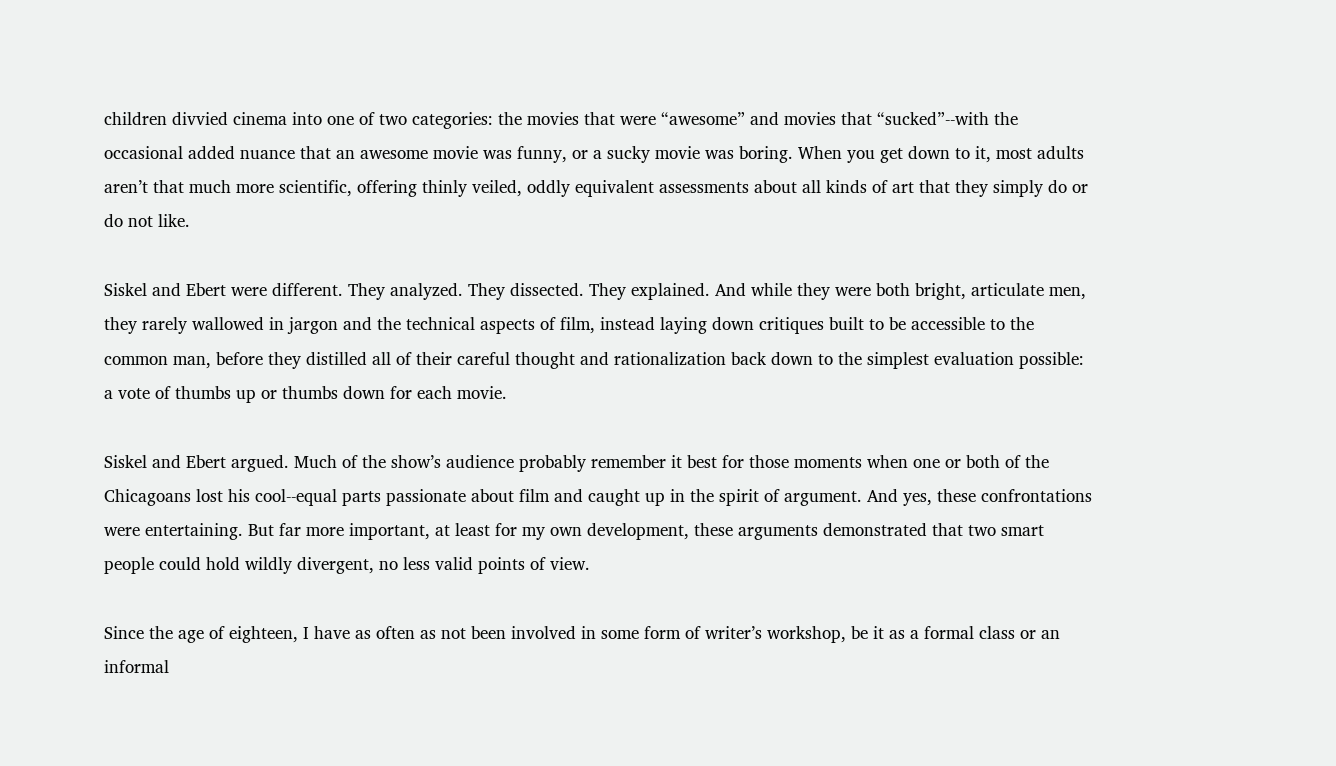children divvied cinema into one of two categories: the movies that were “awesome” and movies that “sucked”--with the occasional added nuance that an awesome movie was funny, or a sucky movie was boring. When you get down to it, most adults aren’t that much more scientific, offering thinly veiled, oddly equivalent assessments about all kinds of art that they simply do or do not like.

Siskel and Ebert were different. They analyzed. They dissected. They explained. And while they were both bright, articulate men, they rarely wallowed in jargon and the technical aspects of film, instead laying down critiques built to be accessible to the common man, before they distilled all of their careful thought and rationalization back down to the simplest evaluation possible: a vote of thumbs up or thumbs down for each movie.

Siskel and Ebert argued. Much of the show’s audience probably remember it best for those moments when one or both of the Chicagoans lost his cool--equal parts passionate about film and caught up in the spirit of argument. And yes, these confrontations were entertaining. But far more important, at least for my own development, these arguments demonstrated that two smart people could hold wildly divergent, no less valid points of view.

Since the age of eighteen, I have as often as not been involved in some form of writer’s workshop, be it as a formal class or an informal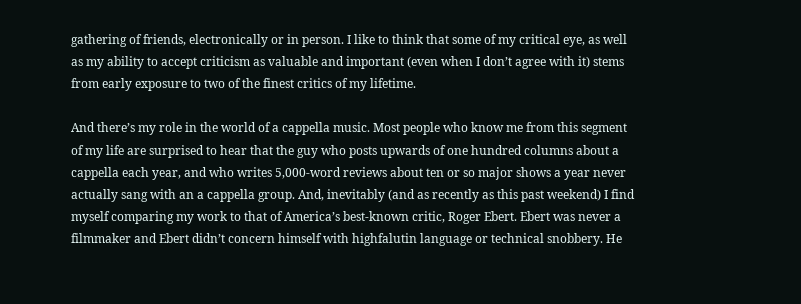gathering of friends, electronically or in person. I like to think that some of my critical eye, as well as my ability to accept criticism as valuable and important (even when I don’t agree with it) stems from early exposure to two of the finest critics of my lifetime.

And there’s my role in the world of a cappella music. Most people who know me from this segment of my life are surprised to hear that the guy who posts upwards of one hundred columns about a cappella each year, and who writes 5,000-word reviews about ten or so major shows a year never actually sang with an a cappella group. And, inevitably (and as recently as this past weekend) I find myself comparing my work to that of America’s best-known critic, Roger Ebert. Ebert was never a filmmaker and Ebert didn’t concern himself with highfalutin language or technical snobbery. He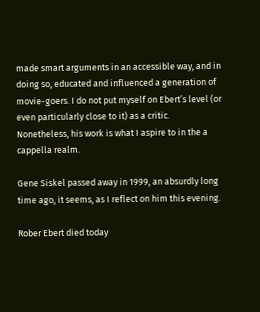made smart arguments in an accessible way, and in doing so, educated and influenced a generation of movie-goers. I do not put myself on Ebert’s level (or even particularly close to it) as a critic. Nonetheless, his work is what I aspire to in the a cappella realm.

Gene Siskel passed away in 1999, an absurdly long time ago, it seems, as I reflect on him this evening.

Rober Ebert died today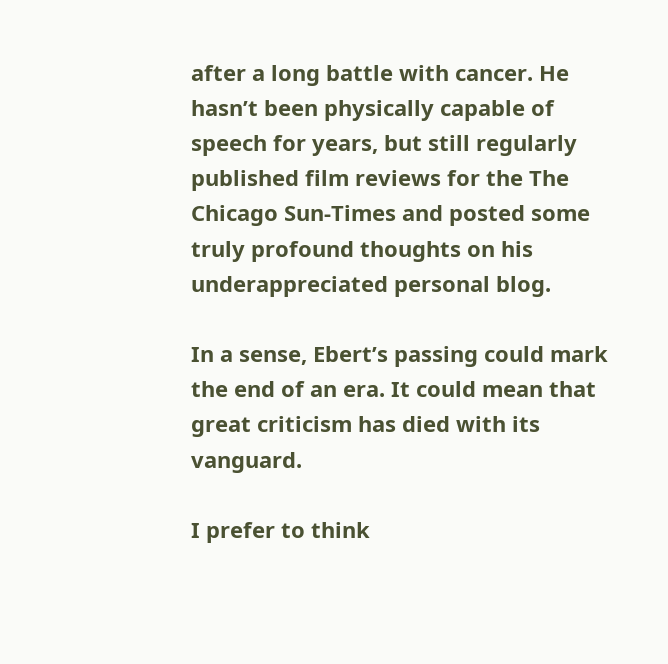after a long battle with cancer. He hasn’t been physically capable of speech for years, but still regularly published film reviews for the The Chicago Sun-Times and posted some truly profound thoughts on his underappreciated personal blog.

In a sense, Ebert’s passing could mark the end of an era. It could mean that great criticism has died with its vanguard.

I prefer to think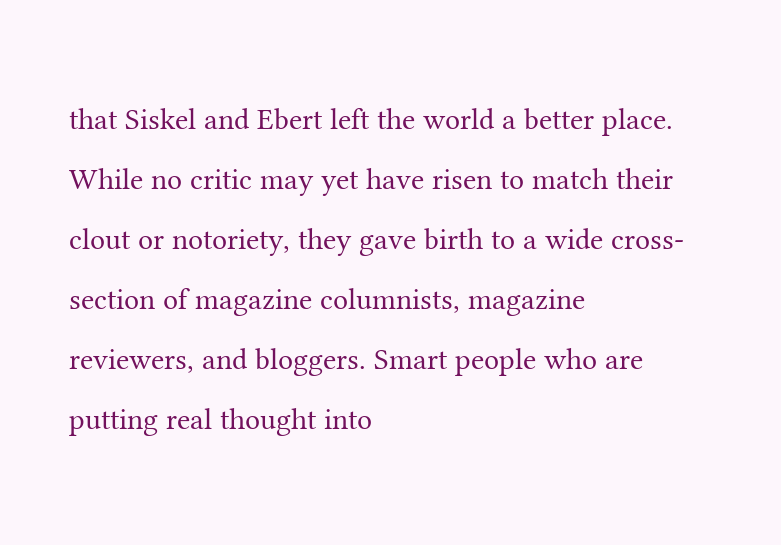that Siskel and Ebert left the world a better place. While no critic may yet have risen to match their clout or notoriety, they gave birth to a wide cross-section of magazine columnists, magazine reviewers, and bloggers. Smart people who are putting real thought into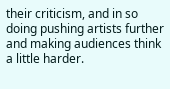their criticism, and in so doing pushing artists further and making audiences think a little harder.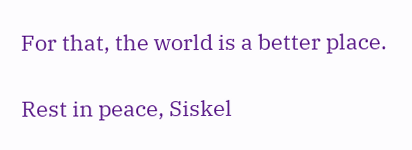For that, the world is a better place.

Rest in peace, Siskel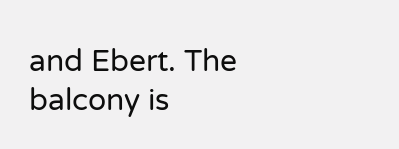and Ebert. The balcony is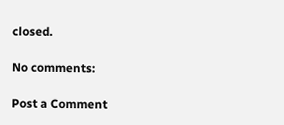closed.

No comments:

Post a Comment